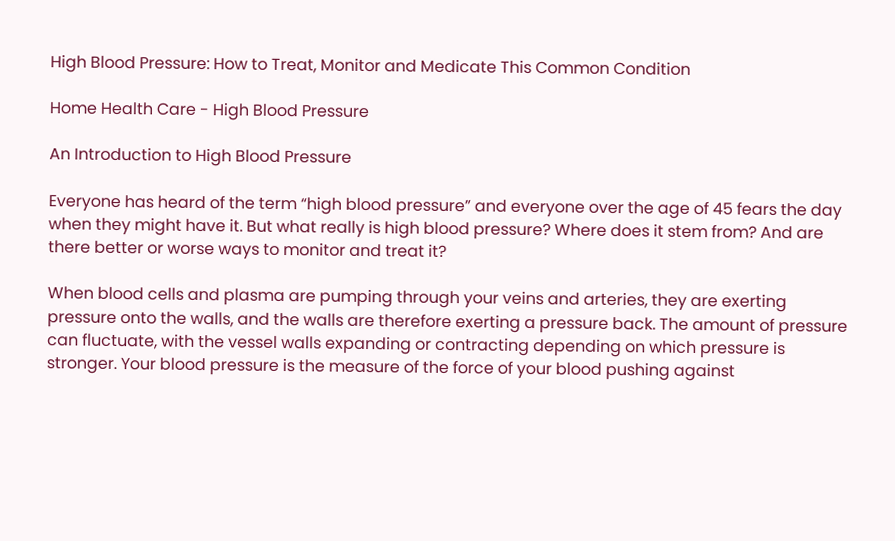High Blood Pressure: How to Treat, Monitor and Medicate This Common Condition

Home Health Care - High Blood Pressure

An Introduction to High Blood Pressure

Everyone has heard of the term “high blood pressure” and everyone over the age of 45 fears the day when they might have it. But what really is high blood pressure? Where does it stem from? And are there better or worse ways to monitor and treat it?

When blood cells and plasma are pumping through your veins and arteries, they are exerting pressure onto the walls, and the walls are therefore exerting a pressure back. The amount of pressure can fluctuate, with the vessel walls expanding or contracting depending on which pressure is stronger. Your blood pressure is the measure of the force of your blood pushing against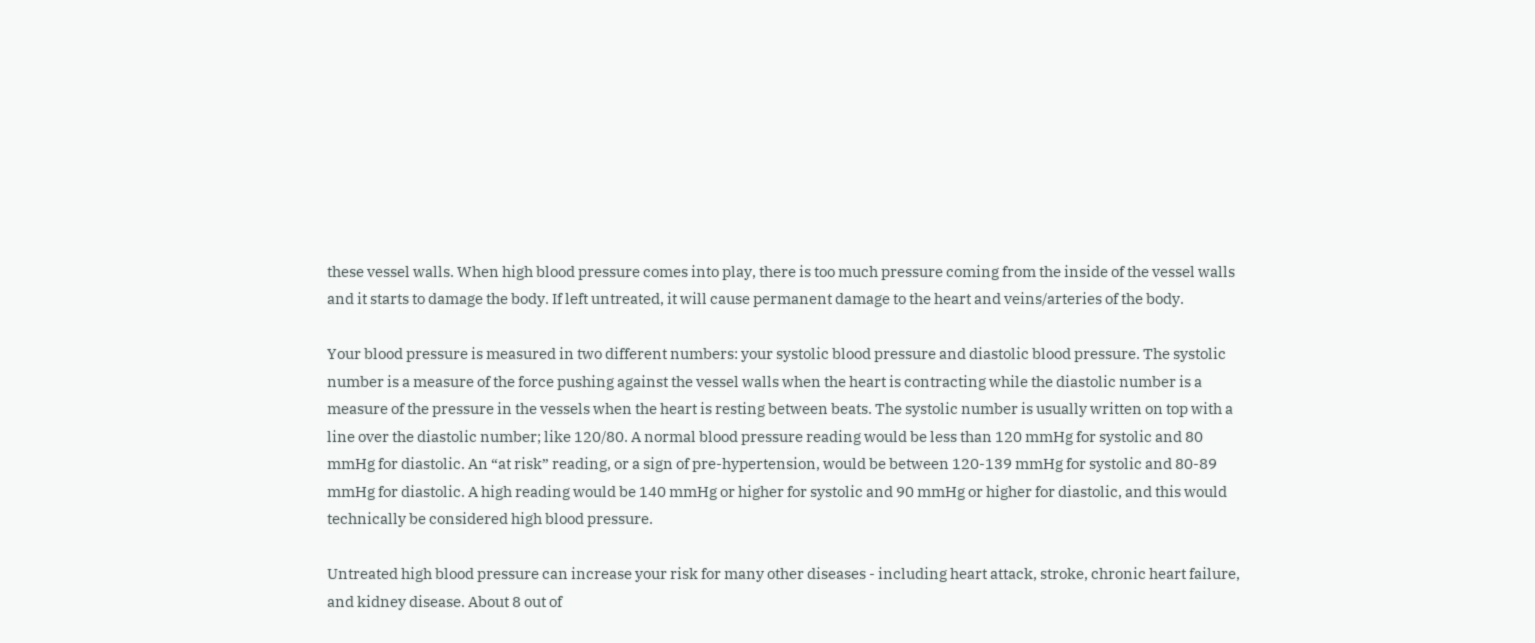these vessel walls. When high blood pressure comes into play, there is too much pressure coming from the inside of the vessel walls and it starts to damage the body. If left untreated, it will cause permanent damage to the heart and veins/arteries of the body.

Your blood pressure is measured in two different numbers: your systolic blood pressure and diastolic blood pressure. The systolic number is a measure of the force pushing against the vessel walls when the heart is contracting while the diastolic number is a measure of the pressure in the vessels when the heart is resting between beats. The systolic number is usually written on top with a line over the diastolic number; like 120/80. A normal blood pressure reading would be less than 120 mmHg for systolic and 80 mmHg for diastolic. An “at risk” reading, or a sign of pre-hypertension, would be between 120-139 mmHg for systolic and 80-89 mmHg for diastolic. A high reading would be 140 mmHg or higher for systolic and 90 mmHg or higher for diastolic, and this would technically be considered high blood pressure.

Untreated high blood pressure can increase your risk for many other diseases - including heart attack, stroke, chronic heart failure, and kidney disease. About 8 out of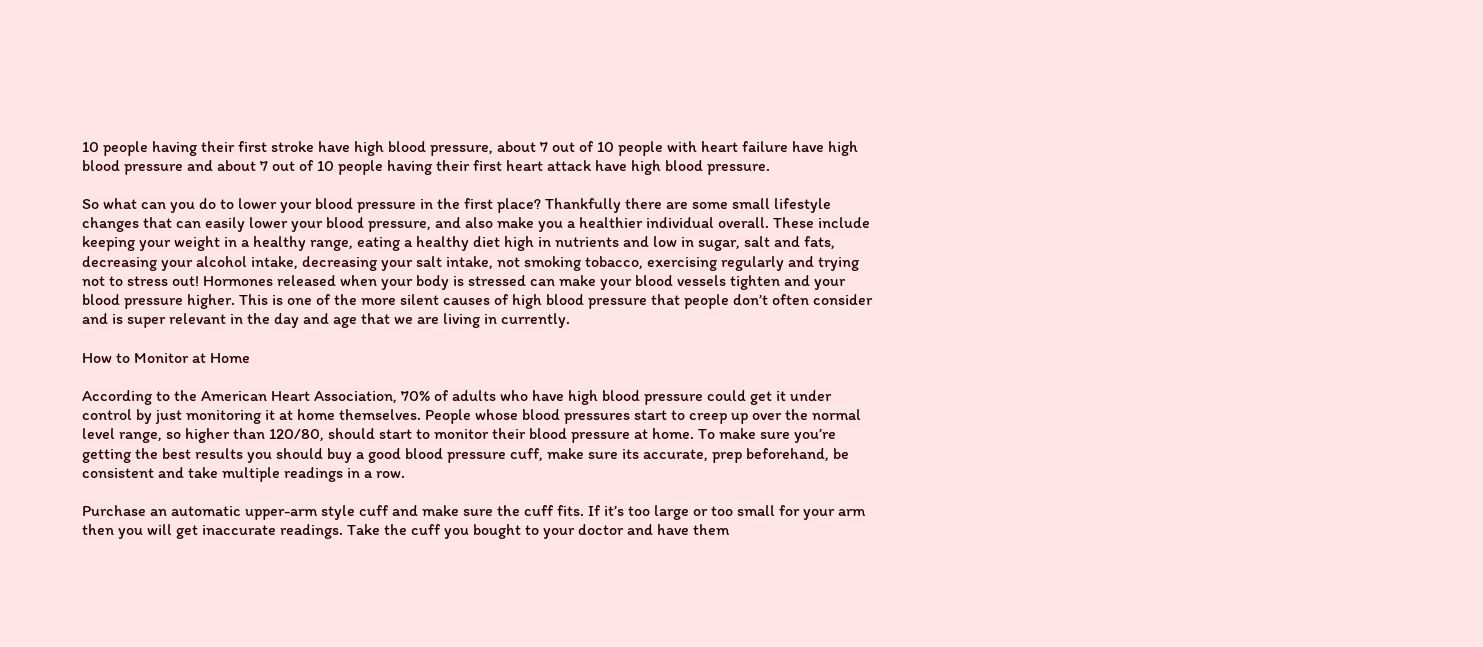10 people having their first stroke have high blood pressure, about 7 out of 10 people with heart failure have high blood pressure and about 7 out of 10 people having their first heart attack have high blood pressure.

So what can you do to lower your blood pressure in the first place? Thankfully there are some small lifestyle changes that can easily lower your blood pressure, and also make you a healthier individual overall. These include keeping your weight in a healthy range, eating a healthy diet high in nutrients and low in sugar, salt and fats, decreasing your alcohol intake, decreasing your salt intake, not smoking tobacco, exercising regularly and trying not to stress out! Hormones released when your body is stressed can make your blood vessels tighten and your blood pressure higher. This is one of the more silent causes of high blood pressure that people don’t often consider and is super relevant in the day and age that we are living in currently.

How to Monitor at Home

According to the American Heart Association, 70% of adults who have high blood pressure could get it under control by just monitoring it at home themselves. People whose blood pressures start to creep up over the normal level range, so higher than 120/80, should start to monitor their blood pressure at home. To make sure you’re getting the best results you should buy a good blood pressure cuff, make sure its accurate, prep beforehand, be consistent and take multiple readings in a row.

Purchase an automatic upper-arm style cuff and make sure the cuff fits. If it’s too large or too small for your arm then you will get inaccurate readings. Take the cuff you bought to your doctor and have them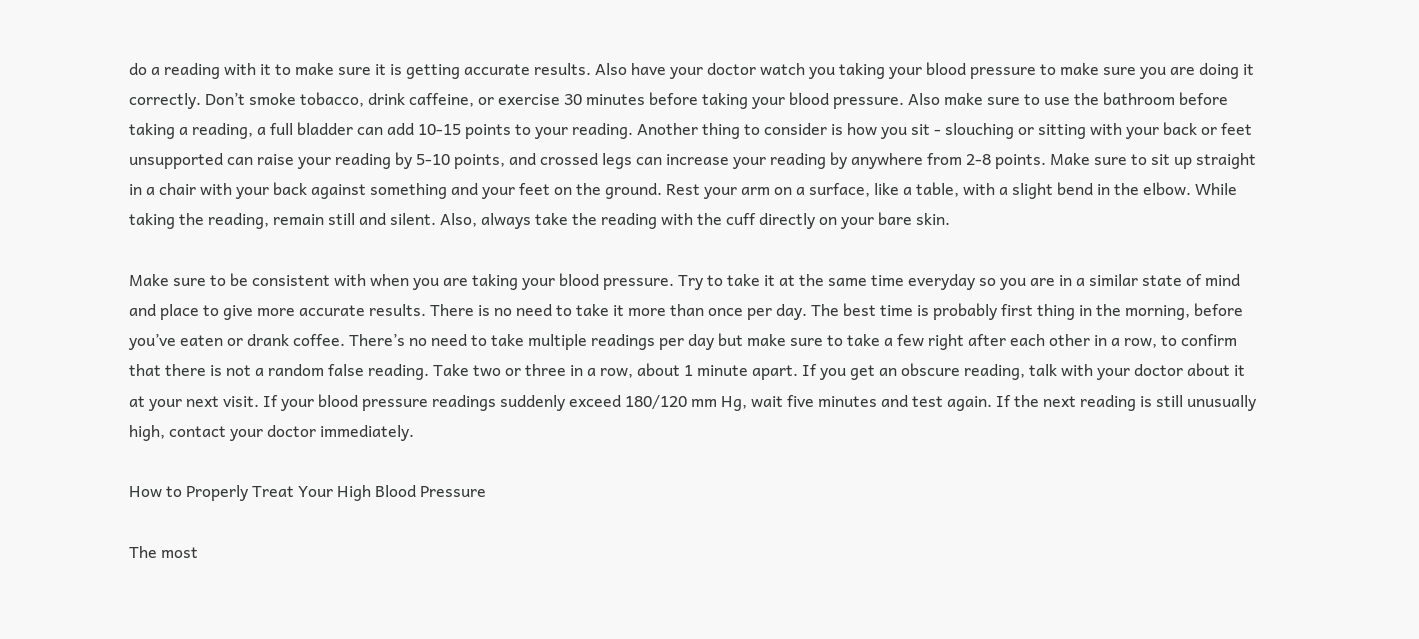do a reading with it to make sure it is getting accurate results. Also have your doctor watch you taking your blood pressure to make sure you are doing it correctly. Don’t smoke tobacco, drink caffeine, or exercise 30 minutes before taking your blood pressure. Also make sure to use the bathroom before taking a reading, a full bladder can add 10-15 points to your reading. Another thing to consider is how you sit - slouching or sitting with your back or feet unsupported can raise your reading by 5-10 points, and crossed legs can increase your reading by anywhere from 2-8 points. Make sure to sit up straight in a chair with your back against something and your feet on the ground. Rest your arm on a surface, like a table, with a slight bend in the elbow. While taking the reading, remain still and silent. Also, always take the reading with the cuff directly on your bare skin.

Make sure to be consistent with when you are taking your blood pressure. Try to take it at the same time everyday so you are in a similar state of mind and place to give more accurate results. There is no need to take it more than once per day. The best time is probably first thing in the morning, before you’ve eaten or drank coffee. There’s no need to take multiple readings per day but make sure to take a few right after each other in a row, to confirm that there is not a random false reading. Take two or three in a row, about 1 minute apart. If you get an obscure reading, talk with your doctor about it at your next visit. If your blood pressure readings suddenly exceed 180/120 mm Hg, wait five minutes and test again. If the next reading is still unusually high, contact your doctor immediately.

How to Properly Treat Your High Blood Pressure

The most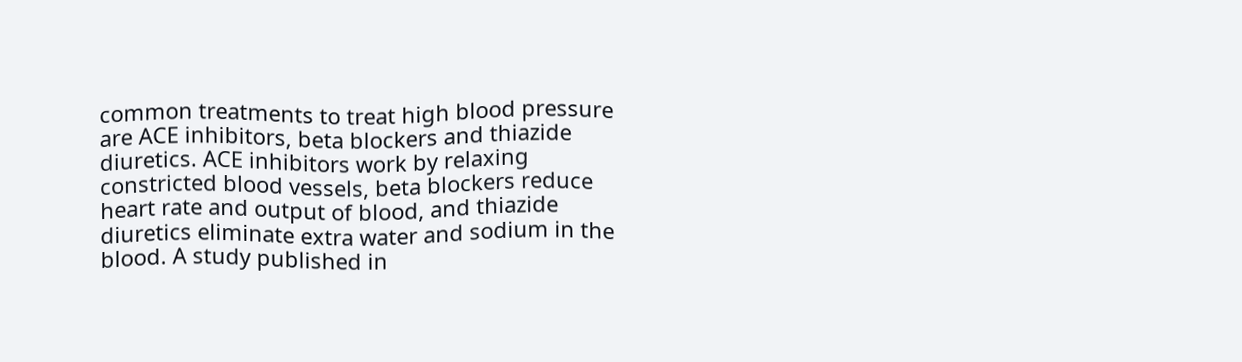common treatments to treat high blood pressure are ACE inhibitors, beta blockers and thiazide diuretics. ACE inhibitors work by relaxing constricted blood vessels, beta blockers reduce heart rate and output of blood, and thiazide diuretics eliminate extra water and sodium in the blood. A study published in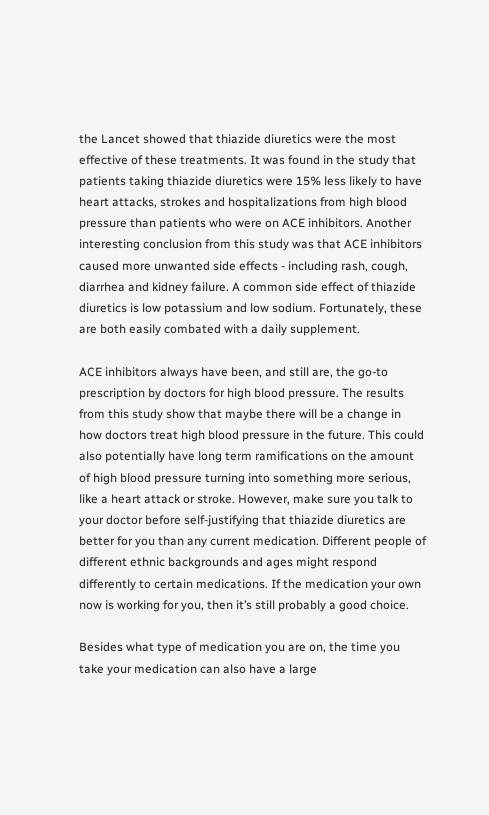the Lancet showed that thiazide diuretics were the most effective of these treatments. It was found in the study that patients taking thiazide diuretics were 15% less likely to have heart attacks, strokes and hospitalizations from high blood pressure than patients who were on ACE inhibitors. Another interesting conclusion from this study was that ACE inhibitors caused more unwanted side effects - including rash, cough, diarrhea and kidney failure. A common side effect of thiazide diuretics is low potassium and low sodium. Fortunately, these are both easily combated with a daily supplement.

ACE inhibitors always have been, and still are, the go-to prescription by doctors for high blood pressure. The results from this study show that maybe there will be a change in how doctors treat high blood pressure in the future. This could also potentially have long term ramifications on the amount of high blood pressure turning into something more serious, like a heart attack or stroke. However, make sure you talk to your doctor before self-justifying that thiazide diuretics are better for you than any current medication. Different people of different ethnic backgrounds and ages might respond differently to certain medications. If the medication your own now is working for you, then it’s still probably a good choice.

Besides what type of medication you are on, the time you take your medication can also have a large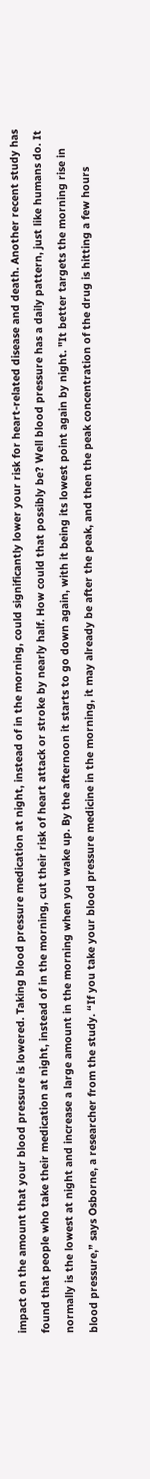impact on the amount that your blood pressure is lowered. Taking blood pressure medication at night, instead of in the morning, could significantly lower your risk for heart-related disease and death. Another recent study has found that people who take their medication at night, instead of in the morning, cut their risk of heart attack or stroke by nearly half. How could that possibly be? Well blood pressure has a daily pattern, just like humans do. It normally is the lowest at night and increase a large amount in the morning when you wake up. By the afternoon it starts to go down again, with it being its lowest point again by night. "It better targets the morning rise in blood pressure,” says Osborne, a researcher from the study. “If you take your blood pressure medicine in the morning, it may already be after the peak, and then the peak concentration of the drug is hitting a few hours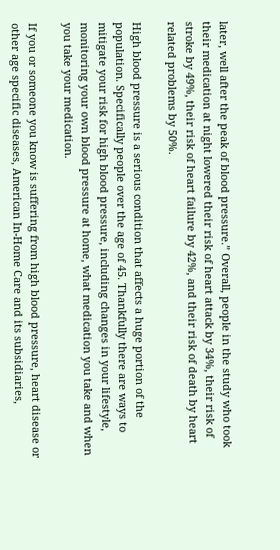later, well after the peak of blood pressure.” Overall, people in the study who took their medication at night lowered their risk of heart attack by 34%, their risk of stroke by 49%, their risk of heart failure by 42%, and their risk of death by heart related problems by 50%.

High blood pressure is a serious condition that affects a huge portion of the population. Specifically people over the age of 45. Thankfully there are ways to mitigate your risk for high blood pressure, including changes in your lifestyle, monitoring your own blood pressure at home, what medication you take and when you take your medication.

If you or someone you know is suffering from high blood pressure, heart disease or other age specific diseases, American In-Home Care and its subsidiaries,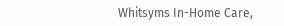Whitsyms In-Home Care,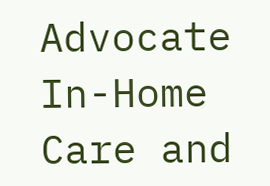Advocate In-Home Care and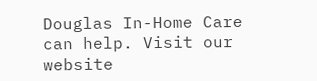Douglas In-Home Care can help. Visit our website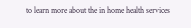to learn more about the in home health services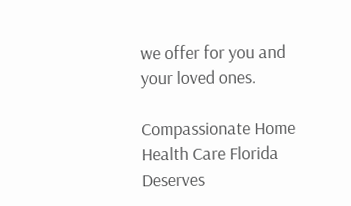we offer for you and your loved ones.

Compassionate Home Health Care Florida Deserves